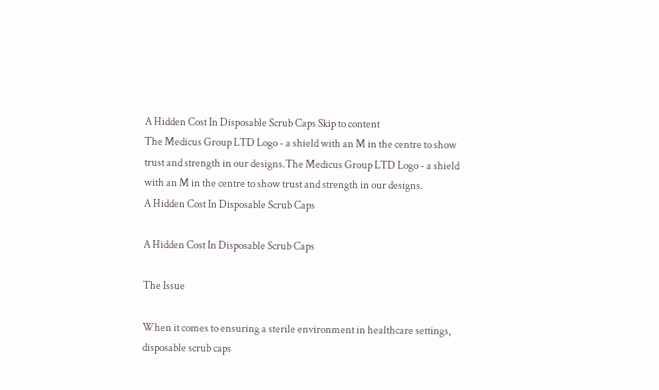A Hidden Cost In Disposable Scrub Caps Skip to content
The Medicus Group LTD Logo - a shield with an M in the centre to show trust and strength in our designs.The Medicus Group LTD Logo - a shield with an M in the centre to show trust and strength in our designs.
A Hidden Cost In Disposable Scrub Caps

A Hidden Cost In Disposable Scrub Caps

The Issue

When it comes to ensuring a sterile environment in healthcare settings, disposable scrub caps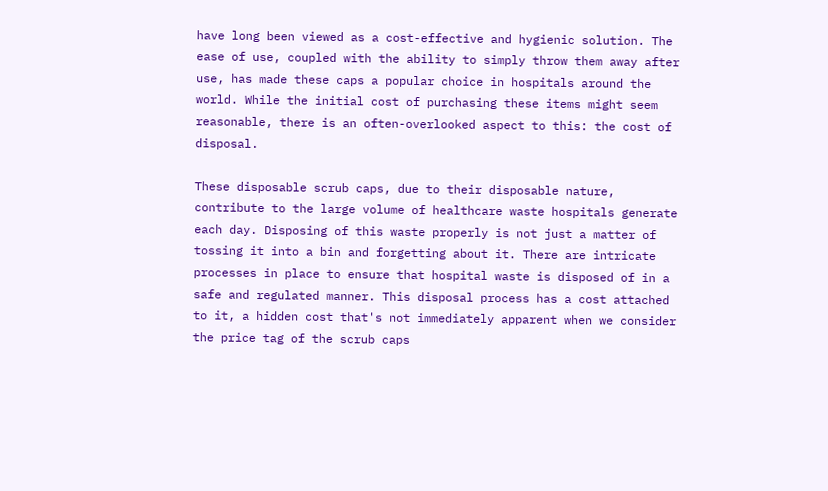have long been viewed as a cost-effective and hygienic solution. The ease of use, coupled with the ability to simply throw them away after use, has made these caps a popular choice in hospitals around the world. While the initial cost of purchasing these items might seem reasonable, there is an often-overlooked aspect to this: the cost of disposal.

These disposable scrub caps, due to their disposable nature, contribute to the large volume of healthcare waste hospitals generate each day. Disposing of this waste properly is not just a matter of tossing it into a bin and forgetting about it. There are intricate processes in place to ensure that hospital waste is disposed of in a safe and regulated manner. This disposal process has a cost attached to it, a hidden cost that's not immediately apparent when we consider the price tag of the scrub caps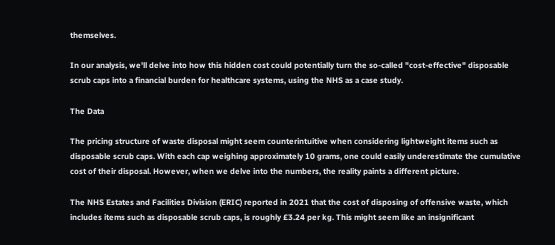themselves.

In our analysis, we'll delve into how this hidden cost could potentially turn the so-called "cost-effective" disposable scrub caps into a financial burden for healthcare systems, using the NHS as a case study.

The Data

The pricing structure of waste disposal might seem counterintuitive when considering lightweight items such as disposable scrub caps. With each cap weighing approximately 10 grams, one could easily underestimate the cumulative cost of their disposal. However, when we delve into the numbers, the reality paints a different picture.

The NHS Estates and Facilities Division (ERIC) reported in 2021 that the cost of disposing of offensive waste, which includes items such as disposable scrub caps, is roughly £3.24 per kg. This might seem like an insignificant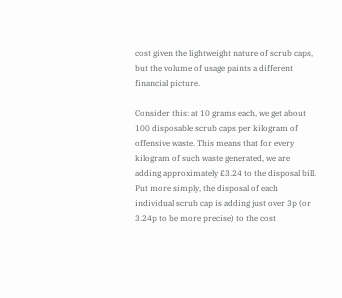cost given the lightweight nature of scrub caps, but the volume of usage paints a different financial picture.

Consider this: at 10 grams each, we get about 100 disposable scrub caps per kilogram of offensive waste. This means that for every kilogram of such waste generated, we are adding approximately £3.24 to the disposal bill. Put more simply, the disposal of each individual scrub cap is adding just over 3p (or 3.24p to be more precise) to the cost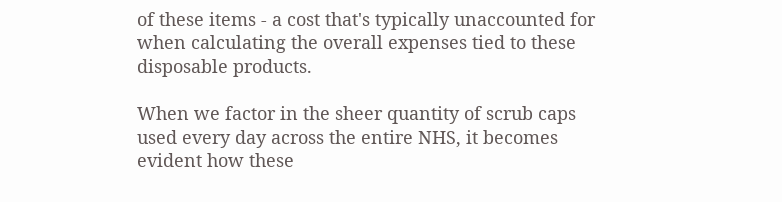of these items - a cost that's typically unaccounted for when calculating the overall expenses tied to these disposable products.

When we factor in the sheer quantity of scrub caps used every day across the entire NHS, it becomes evident how these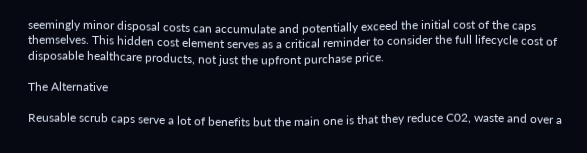seemingly minor disposal costs can accumulate and potentially exceed the initial cost of the caps themselves. This hidden cost element serves as a critical reminder to consider the full lifecycle cost of disposable healthcare products, not just the upfront purchase price.

The Alternative

Reusable scrub caps serve a lot of benefits but the main one is that they reduce C02, waste and over a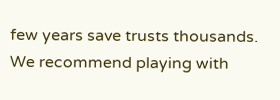few years save trusts thousands. We recommend playing with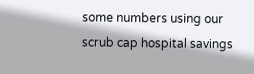some numbers using our scrub cap hospital savings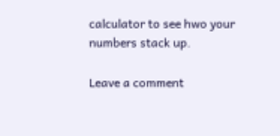calculator to see hwo your numbers stack up.

Leave a comment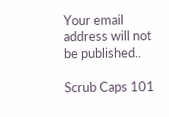Your email address will not be published..

Scrub Caps 101